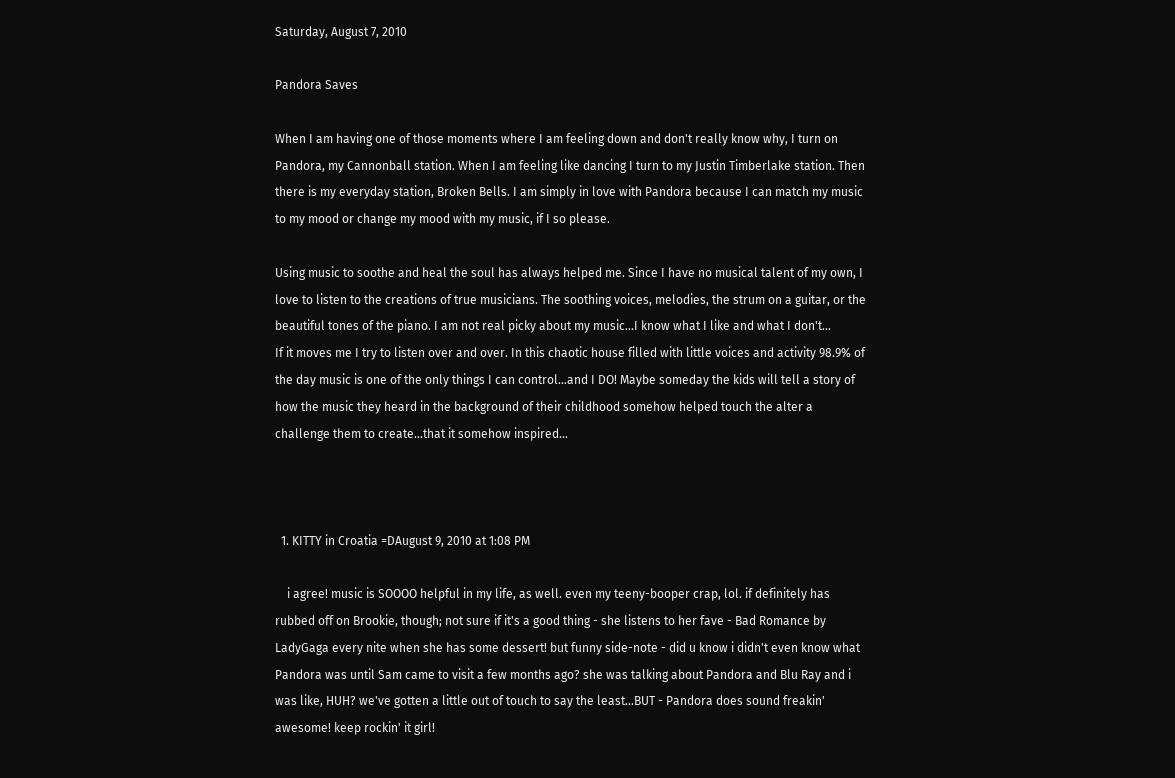Saturday, August 7, 2010

Pandora Saves

When I am having one of those moments where I am feeling down and don't really know why, I turn on Pandora, my Cannonball station. When I am feeling like dancing I turn to my Justin Timberlake station. Then there is my everyday station, Broken Bells. I am simply in love with Pandora because I can match my music to my mood or change my mood with my music, if I so please.

Using music to soothe and heal the soul has always helped me. Since I have no musical talent of my own, I love to listen to the creations of true musicians. The soothing voices, melodies, the strum on a guitar, or the beautiful tones of the piano. I am not real picky about my music...I know what I like and what I don't...
If it moves me I try to listen over and over. In this chaotic house filled with little voices and activity 98.9% of the day music is one of the only things I can control...and I DO! Maybe someday the kids will tell a story of how the music they heard in the background of their childhood somehow helped touch the alter a challenge them to create...that it somehow inspired...



  1. KITTY in Croatia =DAugust 9, 2010 at 1:08 PM

    i agree! music is SOOOO helpful in my life, as well. even my teeny-booper crap, lol. if definitely has rubbed off on Brookie, though; not sure if it's a good thing - she listens to her fave - Bad Romance by LadyGaga every nite when she has some dessert! but funny side-note - did u know i didn't even know what Pandora was until Sam came to visit a few months ago? she was talking about Pandora and Blu Ray and i was like, HUH? we've gotten a little out of touch to say the least...BUT - Pandora does sound freakin' awesome! keep rockin' it girl!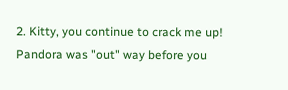2. Kitty, you continue to crack me up! Pandora was "out" way before you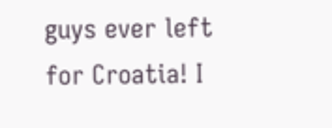guys ever left for Croatia! I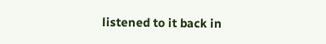listened to it back in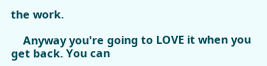the work.

    Anyway you're going to LOVE it when you get back. You can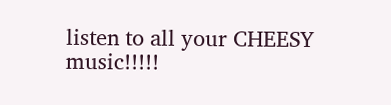listen to all your CHEESY music!!!!!